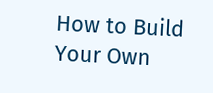How to Build Your Own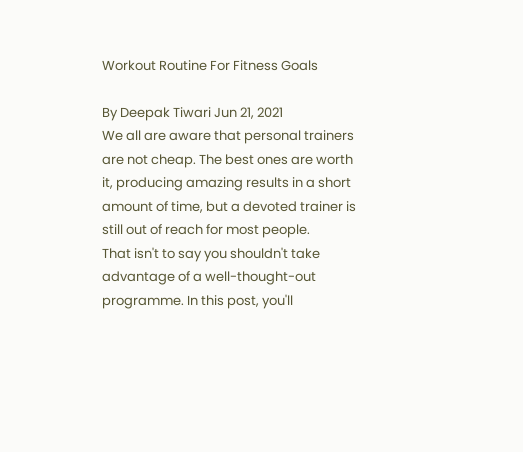Workout Routine For Fitness Goals

By Deepak Tiwari Jun 21, 2021
We all are aware that personal trainers are not cheap. The best ones are worth it, producing amazing results in a short amount of time, but a devoted trainer is still out of reach for most people.
That isn't to say you shouldn't take advantage of a well-thought-out programme. In this post, you'll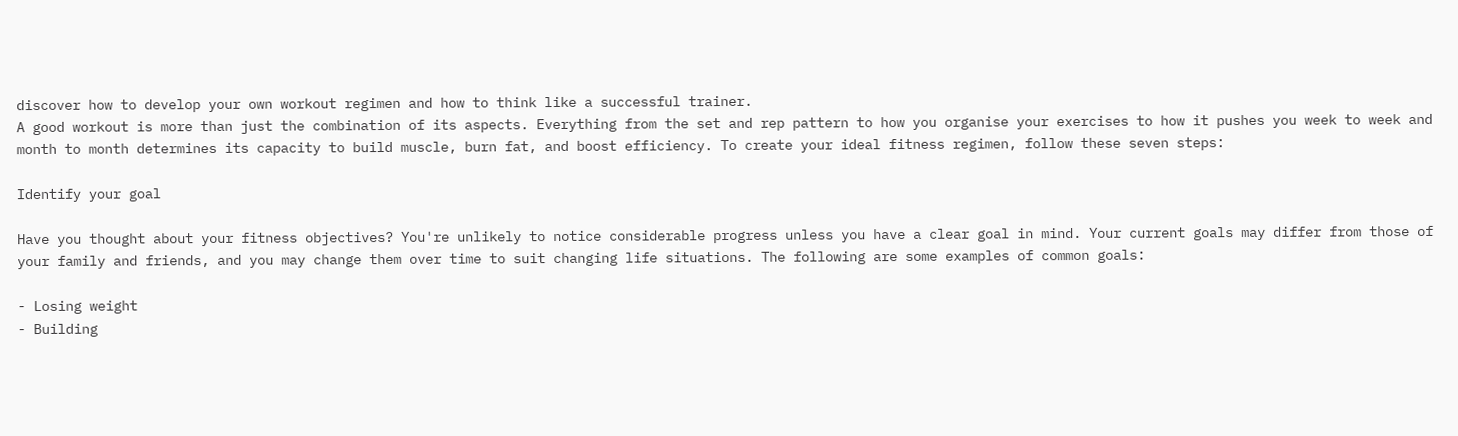discover how to develop your own workout regimen and how to think like a successful trainer.
A good workout is more than just the combination of its aspects. Everything from the set and rep pattern to how you organise your exercises to how it pushes you week to week and month to month determines its capacity to build muscle, burn fat, and boost efficiency. To create your ideal fitness regimen, follow these seven steps:

Identify your goal

Have you thought about your fitness objectives? You're unlikely to notice considerable progress unless you have a clear goal in mind. Your current goals may differ from those of your family and friends, and you may change them over time to suit changing life situations. The following are some examples of common goals:

- Losing weight
- Building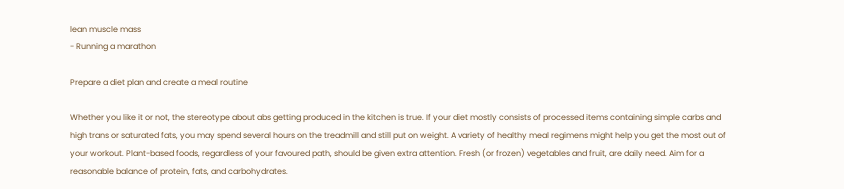lean muscle mass
- Running a marathon

Prepare a diet plan and create a meal routine

Whether you like it or not, the stereotype about abs getting produced in the kitchen is true. If your diet mostly consists of processed items containing simple carbs and high trans or saturated fats, you may spend several hours on the treadmill and still put on weight. A variety of healthy meal regimens might help you get the most out of your workout. Plant-based foods, regardless of your favoured path, should be given extra attention. Fresh (or frozen) vegetables and fruit, are daily need. Aim for a reasonable balance of protein, fats, and carbohydrates.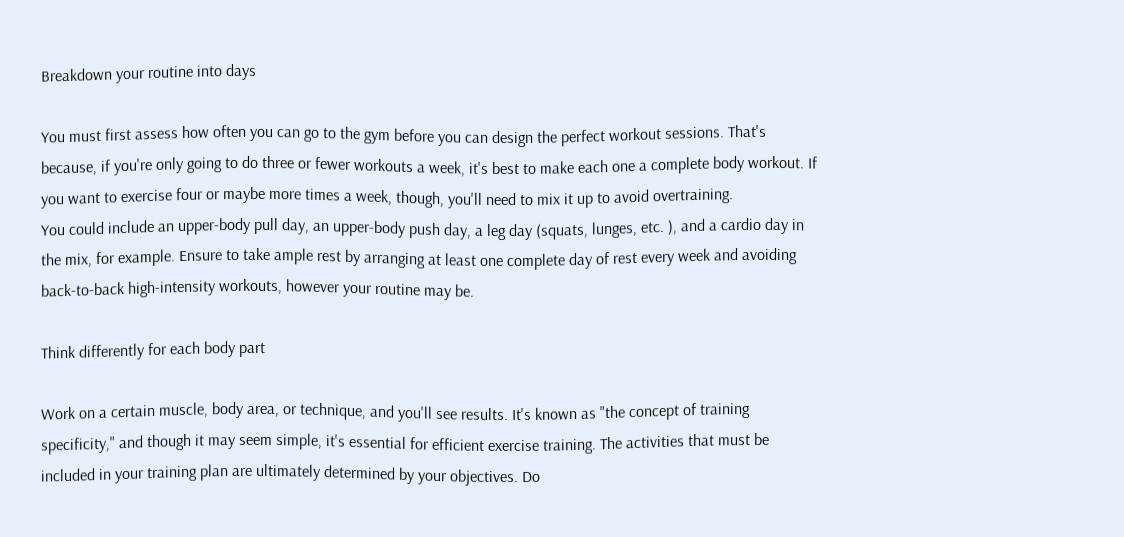Breakdown your routine into days

You must first assess how often you can go to the gym before you can design the perfect workout sessions. That's because, if you're only going to do three or fewer workouts a week, it's best to make each one a complete body workout. If you want to exercise four or maybe more times a week, though, you'll need to mix it up to avoid overtraining.
You could include an upper-body pull day, an upper-body push day, a leg day (squats, lunges, etc. ), and a cardio day in the mix, for example. Ensure to take ample rest by arranging at least one complete day of rest every week and avoiding back-to-back high-intensity workouts, however your routine may be.

Think differently for each body part

Work on a certain muscle, body area, or technique, and you'll see results. It's known as "the concept of training specificity," and though it may seem simple, it's essential for efficient exercise training. The activities that must be included in your training plan are ultimately determined by your objectives. Do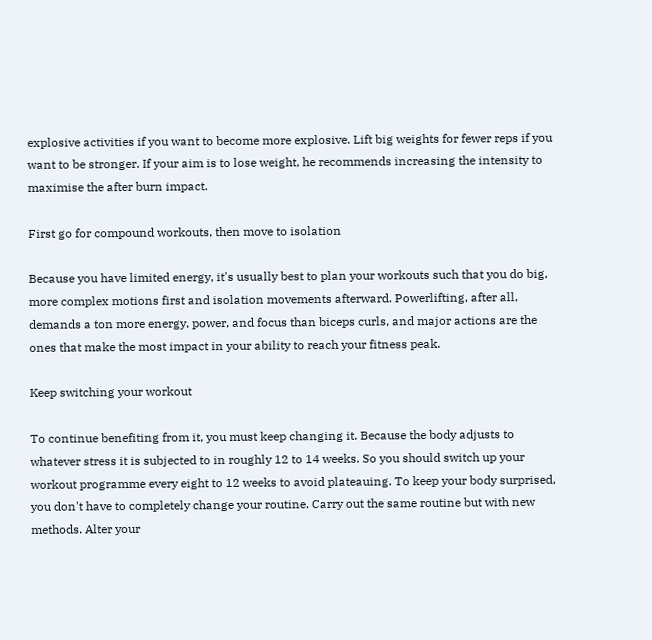explosive activities if you want to become more explosive. Lift big weights for fewer reps if you want to be stronger. If your aim is to lose weight, he recommends increasing the intensity to maximise the after burn impact.

First go for compound workouts, then move to isolation

Because you have limited energy, it's usually best to plan your workouts such that you do big, more complex motions first and isolation movements afterward. Powerlifting, after all, demands a ton more energy, power, and focus than biceps curls, and major actions are the ones that make the most impact in your ability to reach your fitness peak.

Keep switching your workout

To continue benefiting from it, you must keep changing it. Because the body adjusts to whatever stress it is subjected to in roughly 12 to 14 weeks. So you should switch up your workout programme every eight to 12 weeks to avoid plateauing. To keep your body surprised, you don't have to completely change your routine. Carry out the same routine but with new methods. Alter your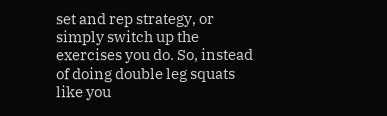set and rep strategy, or simply switch up the exercises you do. So, instead of doing double leg squats like you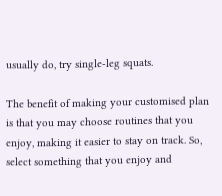usually do, try single-leg squats.

The benefit of making your customised plan is that you may choose routines that you enjoy, making it easier to stay on track. So, select something that you enjoy and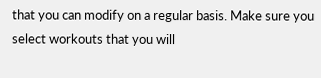that you can modify on a regular basis. Make sure you select workouts that you will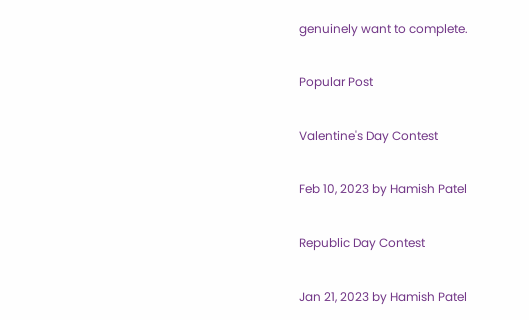genuinely want to complete.

Popular Post

Valentine's Day Contest

Feb 10, 2023 by Hamish Patel

Republic Day Contest

Jan 21, 2023 by Hamish Patel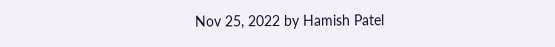Nov 25, 2022 by Hamish Patel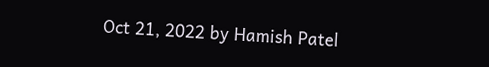Oct 21, 2022 by Hamish Patel